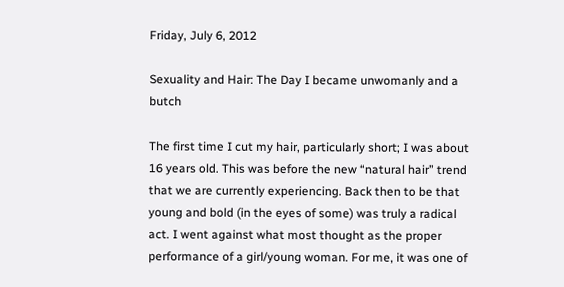Friday, July 6, 2012

Sexuality and Hair: The Day I became unwomanly and a butch

The first time I cut my hair, particularly short; I was about 16 years old. This was before the new “natural hair” trend that we are currently experiencing. Back then to be that young and bold (in the eyes of some) was truly a radical act. I went against what most thought as the proper performance of a girl/young woman. For me, it was one of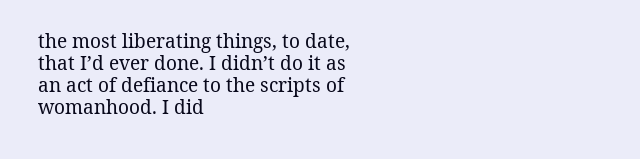the most liberating things, to date, that I’d ever done. I didn’t do it as an act of defiance to the scripts of womanhood. I did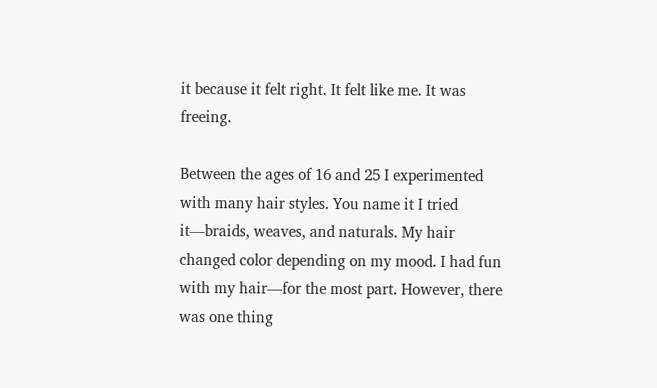it because it felt right. It felt like me. It was freeing.

Between the ages of 16 and 25 I experimented with many hair styles. You name it I tried it—braids, weaves, and naturals. My hair changed color depending on my mood. I had fun with my hair—for the most part. However, there was one thing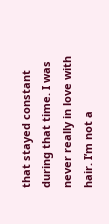that stayed constant during that time. I was never really in love with hair. I’m not a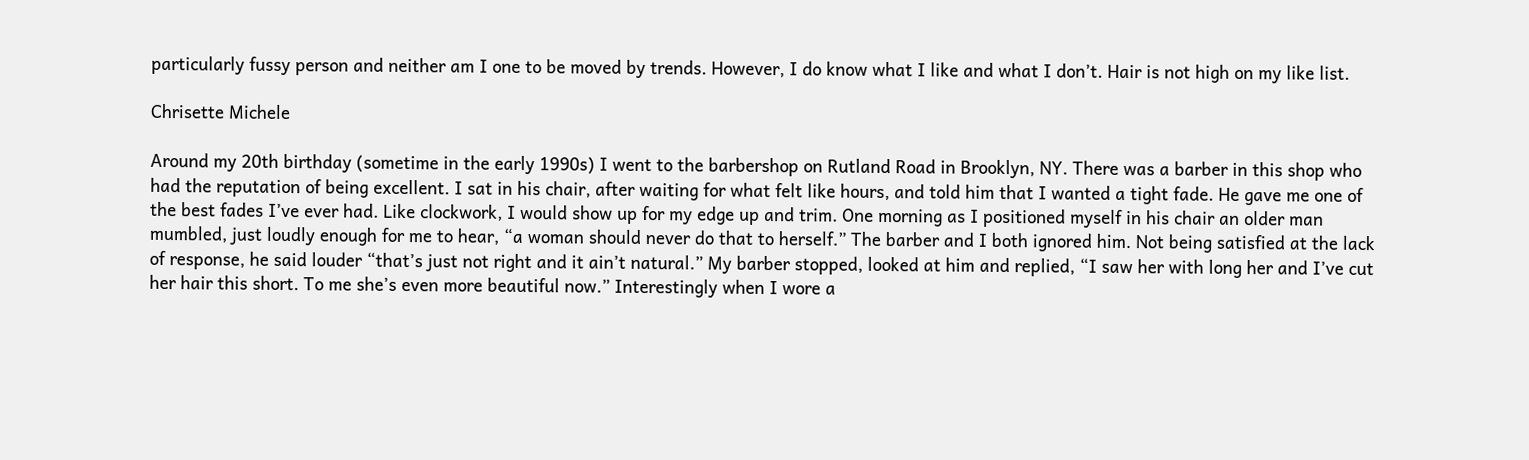particularly fussy person and neither am I one to be moved by trends. However, I do know what I like and what I don’t. Hair is not high on my like list.

Chrisette Michele

Around my 20th birthday (sometime in the early 1990s) I went to the barbershop on Rutland Road in Brooklyn, NY. There was a barber in this shop who had the reputation of being excellent. I sat in his chair, after waiting for what felt like hours, and told him that I wanted a tight fade. He gave me one of the best fades I’ve ever had. Like clockwork, I would show up for my edge up and trim. One morning as I positioned myself in his chair an older man mumbled, just loudly enough for me to hear, “a woman should never do that to herself.” The barber and I both ignored him. Not being satisfied at the lack of response, he said louder “that’s just not right and it ain’t natural.” My barber stopped, looked at him and replied, “I saw her with long her and I’ve cut her hair this short. To me she’s even more beautiful now.” Interestingly when I wore a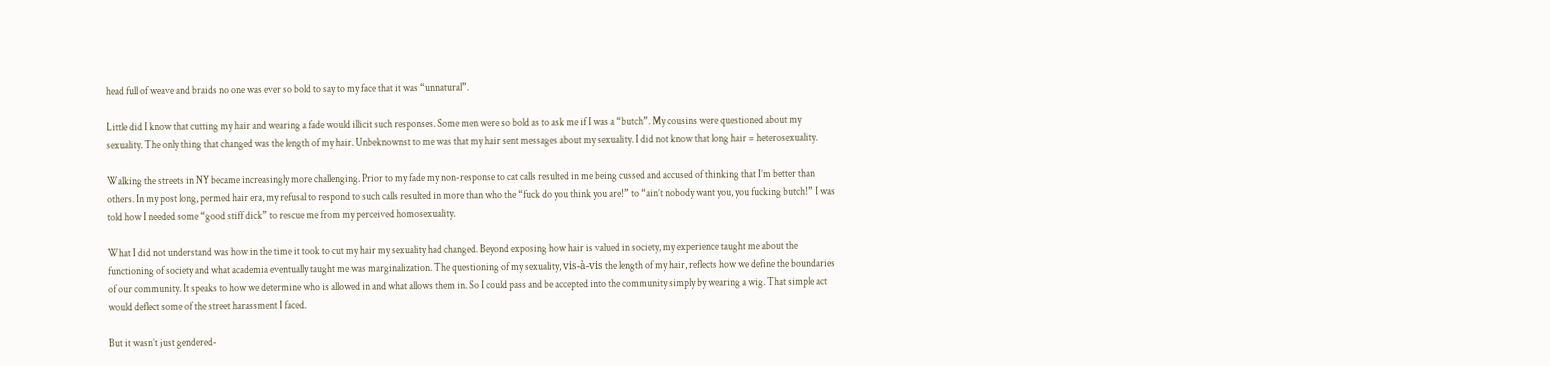head full of weave and braids no one was ever so bold to say to my face that it was “unnatural”.

Little did I know that cutting my hair and wearing a fade would illicit such responses. Some men were so bold as to ask me if I was a “butch”. My cousins were questioned about my sexuality. The only thing that changed was the length of my hair. Unbeknownst to me was that my hair sent messages about my sexuality. I did not know that long hair = heterosexuality.

Walking the streets in NY became increasingly more challenging. Prior to my fade my non-response to cat calls resulted in me being cussed and accused of thinking that I’m better than others. In my post long, permed hair era, my refusal to respond to such calls resulted in more than who the “fuck do you think you are!” to “ain’t nobody want you, you fucking butch!” I was told how I needed some “good stiff dick” to rescue me from my perceived homosexuality.

What I did not understand was how in the time it took to cut my hair my sexuality had changed. Beyond exposing how hair is valued in society, my experience taught me about the functioning of society and what academia eventually taught me was marginalization. The questioning of my sexuality, vis-à-vis the length of my hair, reflects how we define the boundaries of our community. It speaks to how we determine who is allowed in and what allows them in. So I could pass and be accepted into the community simply by wearing a wig. That simple act would deflect some of the street harassment I faced.

But it wasn’t just gendered-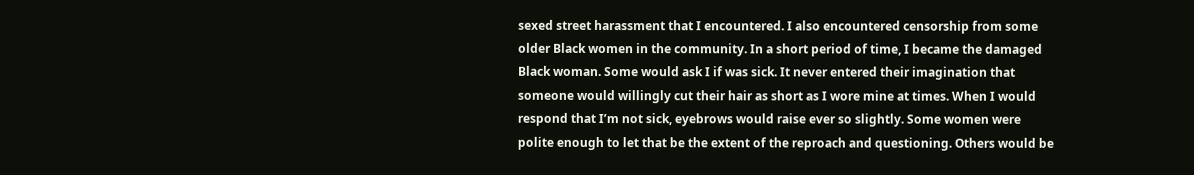sexed street harassment that I encountered. I also encountered censorship from some older Black women in the community. In a short period of time, I became the damaged Black woman. Some would ask I if was sick. It never entered their imagination that someone would willingly cut their hair as short as I wore mine at times. When I would respond that I’m not sick, eyebrows would raise ever so slightly. Some women were polite enough to let that be the extent of the reproach and questioning. Others would be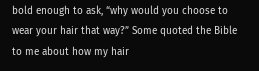bold enough to ask, “why would you choose to wear your hair that way?” Some quoted the Bible to me about how my hair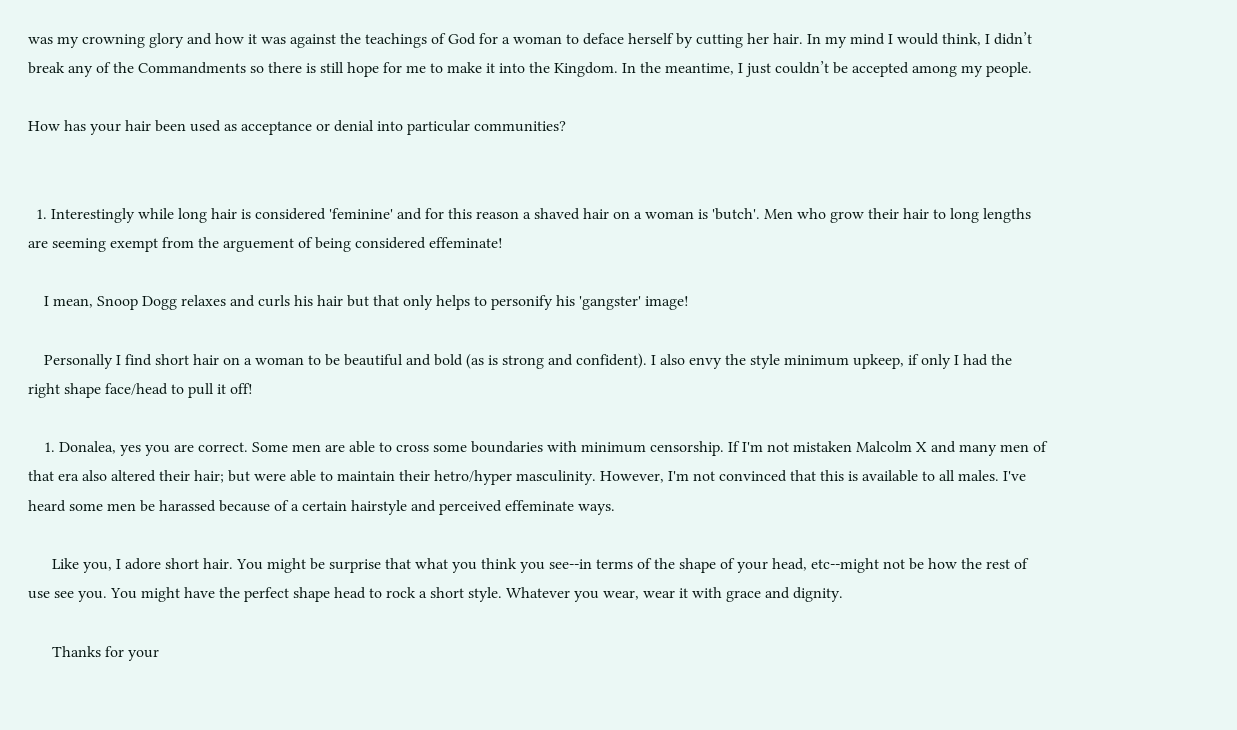was my crowning glory and how it was against the teachings of God for a woman to deface herself by cutting her hair. In my mind I would think, I didn’t break any of the Commandments so there is still hope for me to make it into the Kingdom. In the meantime, I just couldn’t be accepted among my people.

How has your hair been used as acceptance or denial into particular communities?


  1. Interestingly while long hair is considered 'feminine' and for this reason a shaved hair on a woman is 'butch'. Men who grow their hair to long lengths are seeming exempt from the arguement of being considered effeminate!

    I mean, Snoop Dogg relaxes and curls his hair but that only helps to personify his 'gangster' image!

    Personally I find short hair on a woman to be beautiful and bold (as is strong and confident). I also envy the style minimum upkeep, if only I had the right shape face/head to pull it off!

    1. Donalea, yes you are correct. Some men are able to cross some boundaries with minimum censorship. If I'm not mistaken Malcolm X and many men of that era also altered their hair; but were able to maintain their hetro/hyper masculinity. However, I'm not convinced that this is available to all males. I've heard some men be harassed because of a certain hairstyle and perceived effeminate ways.

      Like you, I adore short hair. You might be surprise that what you think you see--in terms of the shape of your head, etc--might not be how the rest of use see you. You might have the perfect shape head to rock a short style. Whatever you wear, wear it with grace and dignity.

      Thanks for your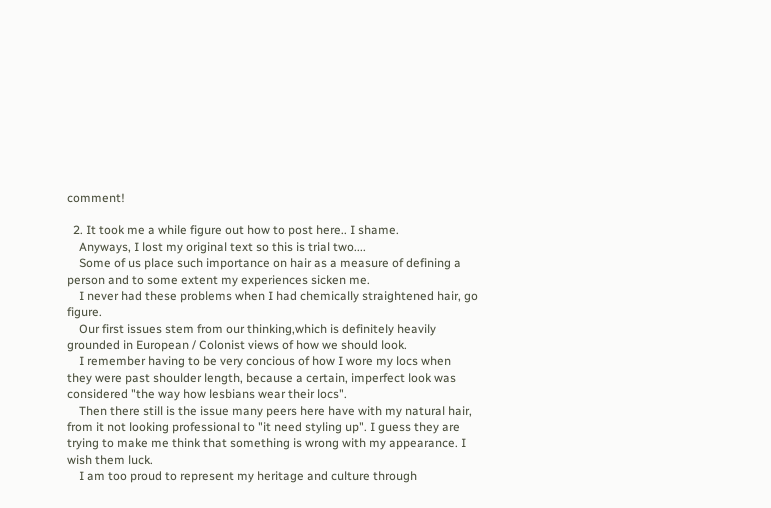comment!

  2. It took me a while figure out how to post here.. I shame.
    Anyways, I lost my original text so this is trial two....
    Some of us place such importance on hair as a measure of defining a person and to some extent my experiences sicken me.
    I never had these problems when I had chemically straightened hair, go figure.
    Our first issues stem from our thinking,which is definitely heavily grounded in European / Colonist views of how we should look.
    I remember having to be very concious of how I wore my locs when they were past shoulder length, because a certain, imperfect look was considered "the way how lesbians wear their locs".
    Then there still is the issue many peers here have with my natural hair, from it not looking professional to "it need styling up". I guess they are trying to make me think that something is wrong with my appearance. I wish them luck.
    I am too proud to represent my heritage and culture through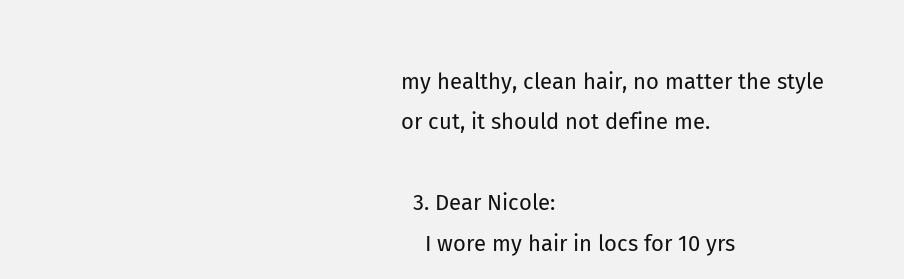my healthy, clean hair, no matter the style or cut, it should not define me.

  3. Dear Nicole:
    I wore my hair in locs for 10 yrs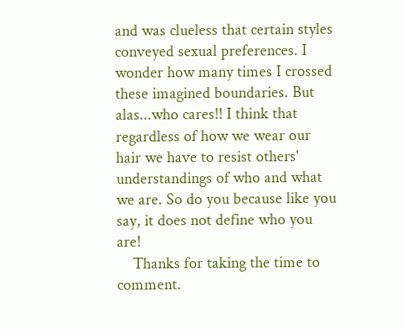and was clueless that certain styles conveyed sexual preferences. I wonder how many times I crossed these imagined boundaries. But alas...who cares!! I think that regardless of how we wear our hair we have to resist others' understandings of who and what we are. So do you because like you say, it does not define who you are!
    Thanks for taking the time to comment.